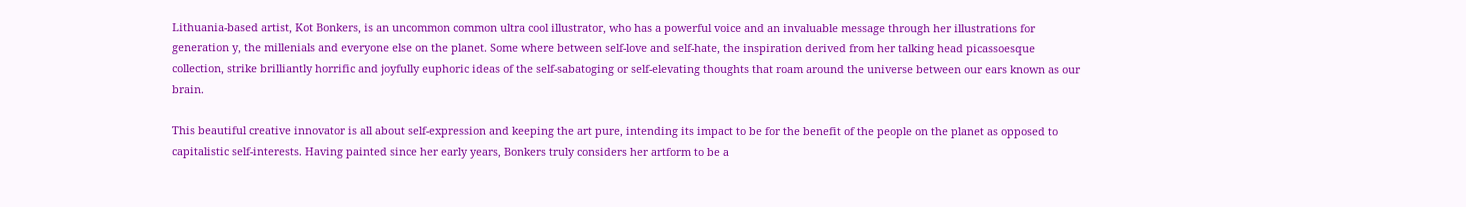Lithuania-based artist, Kot Bonkers, is an uncommon common ultra cool illustrator, who has a powerful voice and an invaluable message through her illustrations for generation y, the millenials and everyone else on the planet. Some where between self-love and self-hate, the inspiration derived from her talking head picassoesque collection, strike brilliantly horrific and joyfully euphoric ideas of the self-sabatoging or self-elevating thoughts that roam around the universe between our ears known as our brain.

This beautiful creative innovator is all about self-expression and keeping the art pure, intending its impact to be for the benefit of the people on the planet as opposed to capitalistic self-interests. Having painted since her early years, Bonkers truly considers her artform to be a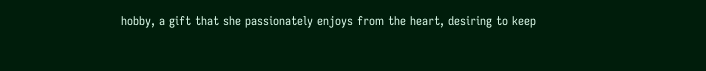hobby, a gift that she passionately enjoys from the heart, desiring to keep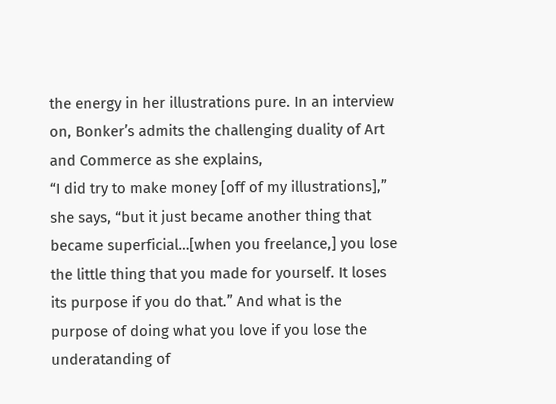the energy in her illustrations pure. In an interview on, Bonker’s admits the challenging duality of Art and Commerce as she explains,
“I did try to make money [off of my illustrations],” she says, “but it just became another thing that became superficial…[when you freelance,] you lose the little thing that you made for yourself. It loses its purpose if you do that.” And what is the purpose of doing what you love if you lose the underatanding of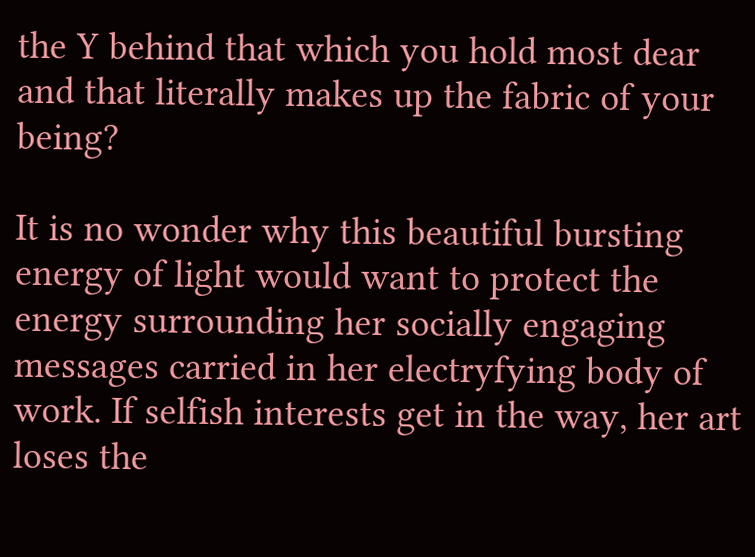the Y behind that which you hold most dear and that literally makes up the fabric of your being?

It is no wonder why this beautiful bursting energy of light would want to protect the energy surrounding her socially engaging  messages carried in her electryfying body of work. If selfish interests get in the way, her art loses the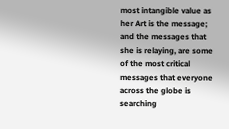most intangible value as her Art is the message; and the messages that she is relaying, are some of the most critical messages that everyone across the globe is searching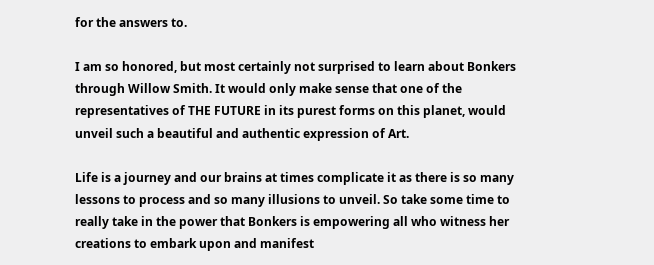for the answers to.

I am so honored, but most certainly not surprised to learn about Bonkers through Willow Smith. It would only make sense that one of the representatives of THE FUTURE in its purest forms on this planet, would unveil such a beautiful and authentic expression of Art.

Life is a journey and our brains at times complicate it as there is so many lessons to process and so many illusions to unveil. So take some time to really take in the power that Bonkers is empowering all who witness her creations to embark upon and manifest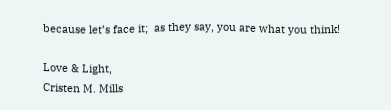because let’s face it;  as they say, you are what you think!

Love & Light,
Cristen M. Mills